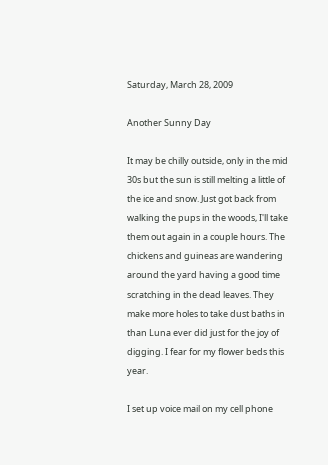Saturday, March 28, 2009

Another Sunny Day

It may be chilly outside, only in the mid 30s but the sun is still melting a little of the ice and snow. Just got back from walking the pups in the woods, I'll take them out again in a couple hours. The chickens and guineas are wandering around the yard having a good time scratching in the dead leaves. They make more holes to take dust baths in than Luna ever did just for the joy of digging. I fear for my flower beds this year.

I set up voice mail on my cell phone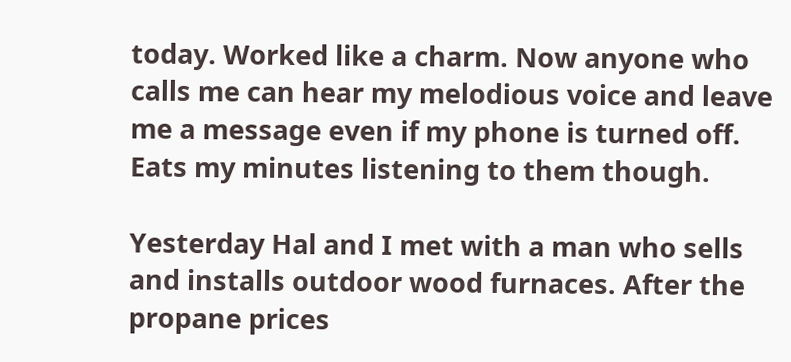today. Worked like a charm. Now anyone who calls me can hear my melodious voice and leave me a message even if my phone is turned off. Eats my minutes listening to them though.

Yesterday Hal and I met with a man who sells and installs outdoor wood furnaces. After the propane prices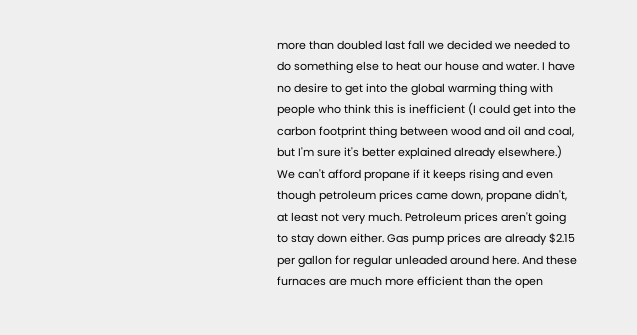more than doubled last fall we decided we needed to do something else to heat our house and water. I have no desire to get into the global warming thing with people who think this is inefficient (I could get into the carbon footprint thing between wood and oil and coal, but I'm sure it's better explained already elsewhere.)  We can't afford propane if it keeps rising and even though petroleum prices came down, propane didn't, at least not very much. Petroleum prices aren't going to stay down either. Gas pump prices are already $2.15 per gallon for regular unleaded around here. And these furnaces are much more efficient than the open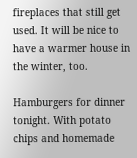fireplaces that still get used. It will be nice to have a warmer house in the winter, too.

Hamburgers for dinner tonight. With potato chips and homemade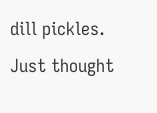dill pickles. Just thought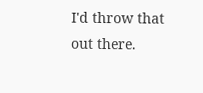I'd throw that out there.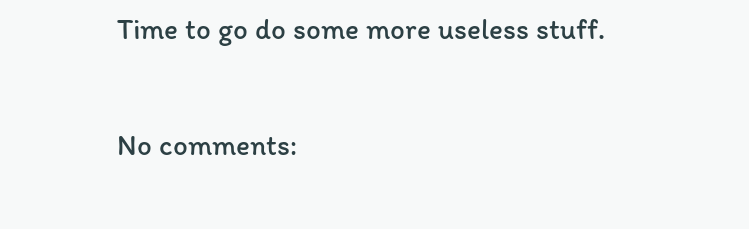Time to go do some more useless stuff.

No comments: